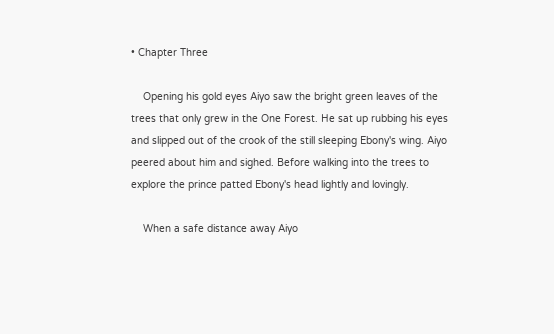• Chapter Three

    Opening his gold eyes Aiyo saw the bright green leaves of the trees that only grew in the One Forest. He sat up rubbing his eyes and slipped out of the crook of the still sleeping Ebony's wing. Aiyo peered about him and sighed. Before walking into the trees to explore the prince patted Ebony's head lightly and lovingly.

    When a safe distance away Aiyo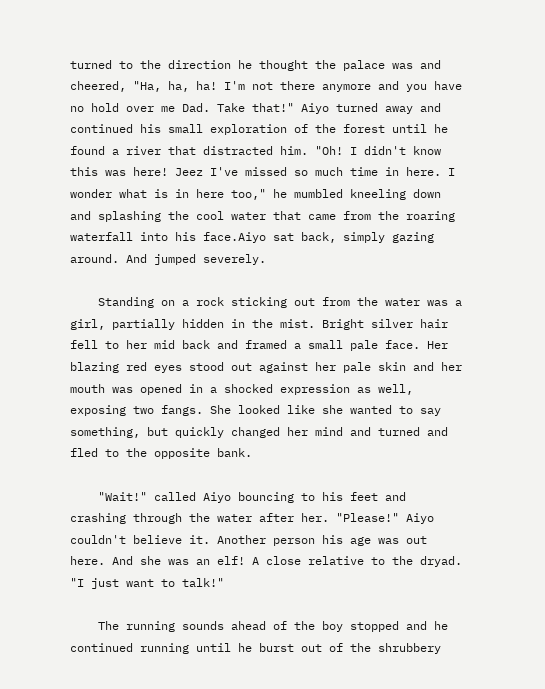turned to the direction he thought the palace was and cheered, "Ha, ha, ha! I'm not there anymore and you have no hold over me Dad. Take that!" Aiyo turned away and continued his small exploration of the forest until he found a river that distracted him. "Oh! I didn't know this was here! Jeez I've missed so much time in here. I wonder what is in here too," he mumbled kneeling down and splashing the cool water that came from the roaring waterfall into his face.Aiyo sat back, simply gazing around. And jumped severely.

    Standing on a rock sticking out from the water was a girl, partially hidden in the mist. Bright silver hair fell to her mid back and framed a small pale face. Her blazing red eyes stood out against her pale skin and her mouth was opened in a shocked expression as well, exposing two fangs. She looked like she wanted to say something, but quickly changed her mind and turned and fled to the opposite bank.

    "Wait!" called Aiyo bouncing to his feet and crashing through the water after her. "Please!" Aiyo couldn't believe it. Another person his age was out here. And she was an elf! A close relative to the dryad. "I just want to talk!"

    The running sounds ahead of the boy stopped and he continued running until he burst out of the shrubbery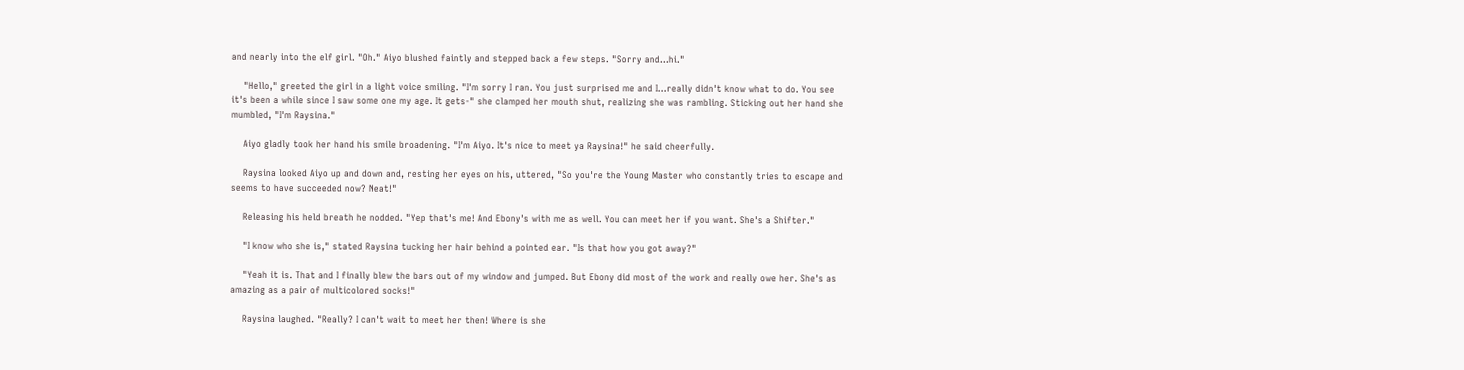and nearly into the elf girl. "Oh." Aiyo blushed faintly and stepped back a few steps. "Sorry and...hi."

    "Hello," greeted the girl in a light voice smiling. "I'm sorry I ran. You just surprised me and I...really didn't know what to do. You see it's been a while since I saw some one my age. It gets-" she clamped her mouth shut, realizing she was rambling. Sticking out her hand she mumbled, "I'm Raysina."

    Aiyo gladly took her hand his smile broadening. "I'm Aiyo. It's nice to meet ya Raysina!" he said cheerfully.

    Raysina looked Aiyo up and down and, resting her eyes on his, uttered, "So you're the Young Master who constantly tries to escape and seems to have succeeded now? Neat!"

    Releasing his held breath he nodded. "Yep that's me! And Ebony's with me as well. You can meet her if you want. She's a Shifter."

    "I know who she is," stated Raysina tucking her hair behind a pointed ear. "Is that how you got away?"

    "Yeah it is. That and I finally blew the bars out of my window and jumped. But Ebony did most of the work and really owe her. She's as amazing as a pair of multicolored socks!"

    Raysina laughed. "Really? I can't wait to meet her then! Where is she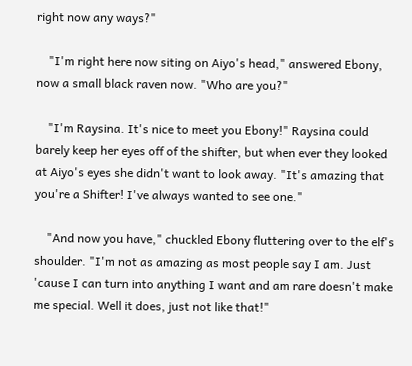right now any ways?"

    "I'm right here now siting on Aiyo's head," answered Ebony, now a small black raven now. "Who are you?"

    "I'm Raysina. It's nice to meet you Ebony!" Raysina could barely keep her eyes off of the shifter, but when ever they looked at Aiyo's eyes she didn't want to look away. "It's amazing that you're a Shifter! I've always wanted to see one."

    "And now you have," chuckled Ebony fluttering over to the elf's shoulder. "I'm not as amazing as most people say I am. Just 'cause I can turn into anything I want and am rare doesn't make me special. Well it does, just not like that!"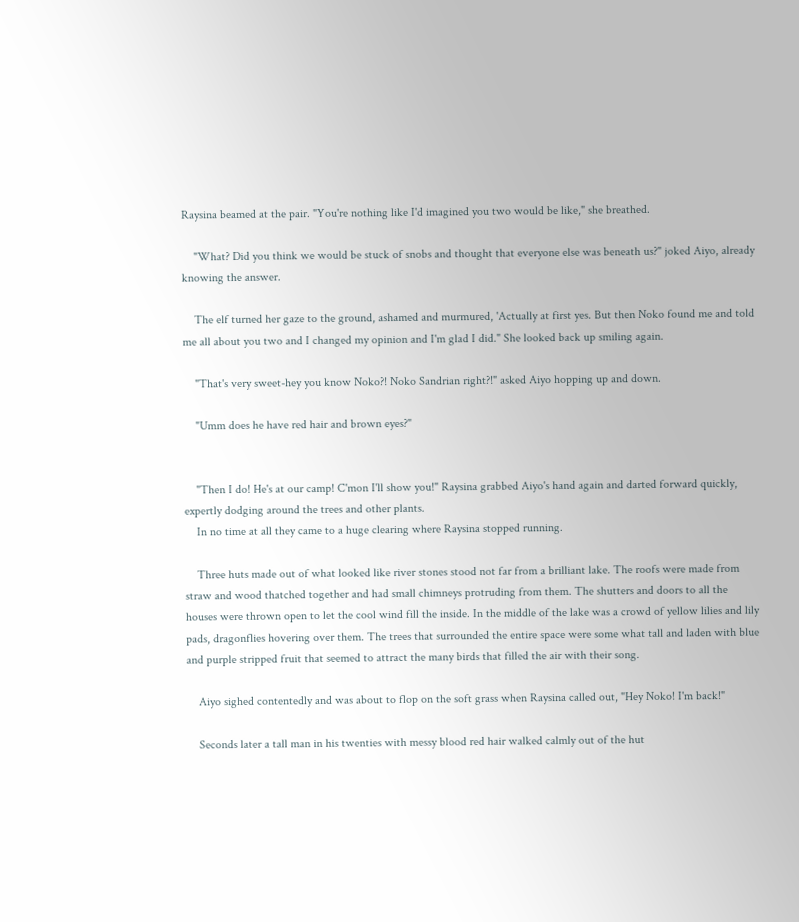Raysina beamed at the pair. "You're nothing like I'd imagined you two would be like," she breathed.

    "What? Did you think we would be stuck of snobs and thought that everyone else was beneath us?" joked Aiyo, already knowing the answer.

    The elf turned her gaze to the ground, ashamed and murmured, 'Actually at first yes. But then Noko found me and told me all about you two and I changed my opinion and I'm glad I did." She looked back up smiling again.

    "That's very sweet-hey you know Noko?! Noko Sandrian right?!" asked Aiyo hopping up and down.

    "Umm does he have red hair and brown eyes?"


    "Then I do! He's at our camp! C'mon I'll show you!" Raysina grabbed Aiyo's hand again and darted forward quickly, expertly dodging around the trees and other plants.
    In no time at all they came to a huge clearing where Raysina stopped running.

    Three huts made out of what looked like river stones stood not far from a brilliant lake. The roofs were made from straw and wood thatched together and had small chimneys protruding from them. The shutters and doors to all the houses were thrown open to let the cool wind fill the inside. In the middle of the lake was a crowd of yellow lilies and lily pads, dragonflies hovering over them. The trees that surrounded the entire space were some what tall and laden with blue and purple stripped fruit that seemed to attract the many birds that filled the air with their song.

    Aiyo sighed contentedly and was about to flop on the soft grass when Raysina called out, "Hey Noko! I'm back!"

    Seconds later a tall man in his twenties with messy blood red hair walked calmly out of the hut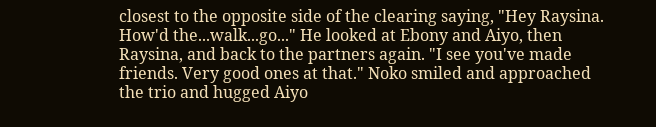closest to the opposite side of the clearing saying, "Hey Raysina. How'd the...walk...go..." He looked at Ebony and Aiyo, then Raysina, and back to the partners again. "I see you've made friends. Very good ones at that." Noko smiled and approached the trio and hugged Aiyo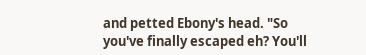and petted Ebony's head. "So you've finally escaped eh? You'll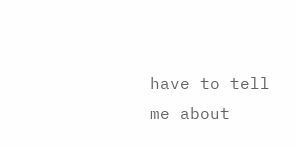have to tell me about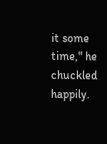it some time," he chuckled happily.